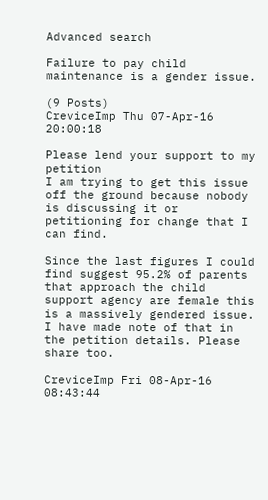Advanced search

Failure to pay child maintenance is a gender issue.

(9 Posts)
CreviceImp Thu 07-Apr-16 20:00:18

Please lend your support to my petition
I am trying to get this issue off the ground because nobody is discussing it or petitioning for change that I can find.

Since the last figures I could find suggest 95.2% of parents that approach the child support agency are female this is a massively gendered issue. I have made note of that in the petition details. Please share too.

CreviceImp Fri 08-Apr-16 08:43:44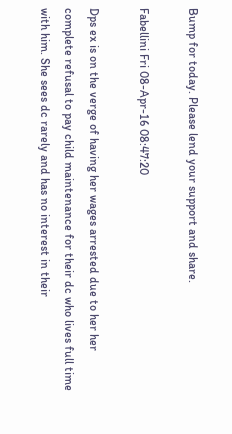Bump for today. Please lend your support and share.

Fabellini Fri 08-Apr-16 08:47:20

Dps ex is on the verge of having her wages arrested due to her her complete refusal to pay child maintenance for their dc who lives full time with him. She sees dc rarely and has no interest in their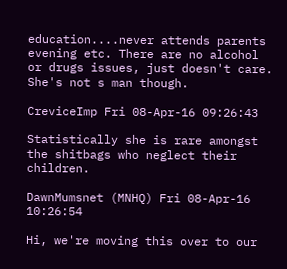education....never attends parents evening etc. There are no alcohol or drugs issues, just doesn't care. She's not s man though.

CreviceImp Fri 08-Apr-16 09:26:43

Statistically she is rare amongst the shitbags who neglect their children.

DawnMumsnet (MNHQ) Fri 08-Apr-16 10:26:54

Hi, we're moving this over to our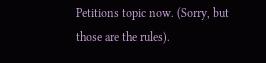Petitions topic now. (Sorry, but those are the rules).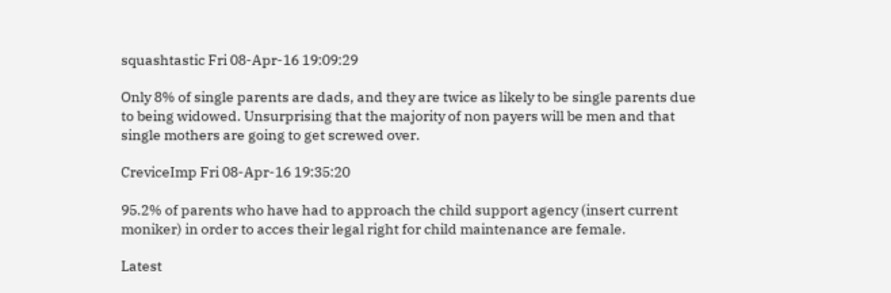squashtastic Fri 08-Apr-16 19:09:29

Only 8% of single parents are dads, and they are twice as likely to be single parents due to being widowed. Unsurprising that the majority of non payers will be men and that single mothers are going to get screwed over.

CreviceImp Fri 08-Apr-16 19:35:20

95.2% of parents who have had to approach the child support agency (insert current moniker) in order to acces their legal right for child maintenance are female.

Latest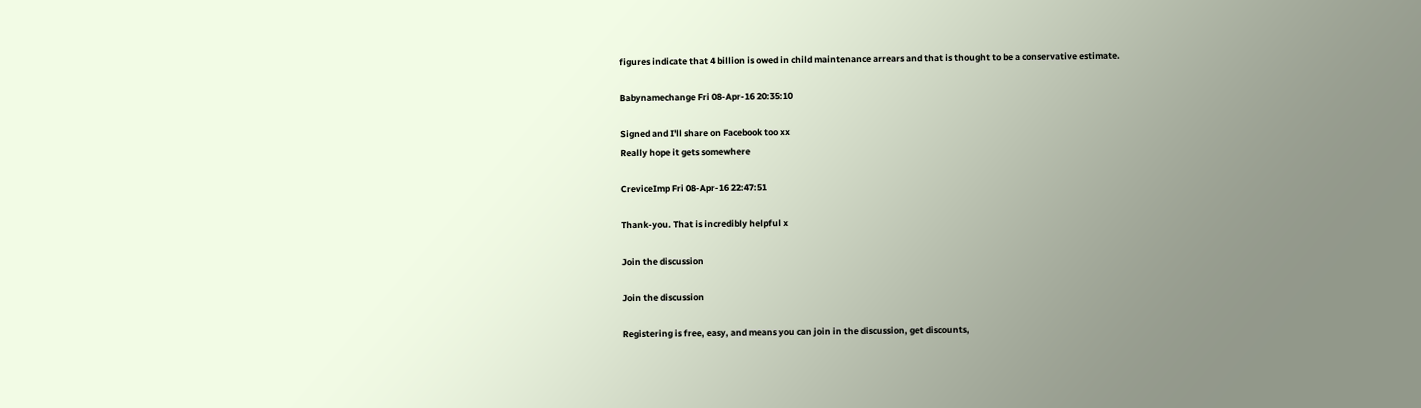figures indicate that 4 billion is owed in child maintenance arrears and that is thought to be a conservative estimate.

Babynamechange Fri 08-Apr-16 20:35:10

Signed and I'll share on Facebook too xx
Really hope it gets somewhere

CreviceImp Fri 08-Apr-16 22:47:51

Thank-you. That is incredibly helpful x

Join the discussion

Join the discussion

Registering is free, easy, and means you can join in the discussion, get discounts,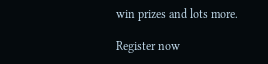win prizes and lots more.

Register now